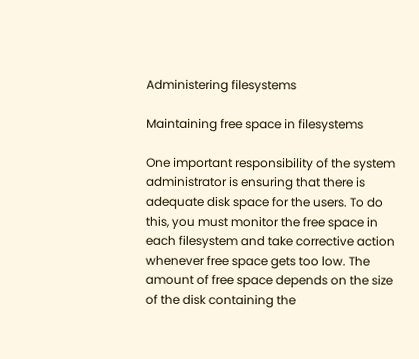Administering filesystems

Maintaining free space in filesystems

One important responsibility of the system administrator is ensuring that there is adequate disk space for the users. To do this, you must monitor the free space in each filesystem and take corrective action whenever free space gets too low. The amount of free space depends on the size of the disk containing the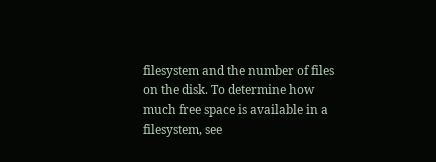filesystem and the number of files on the disk. To determine how much free space is available in a filesystem, see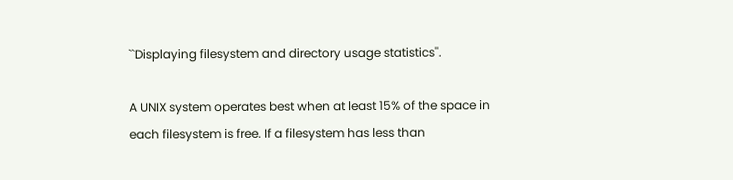``Displaying filesystem and directory usage statistics''.

A UNIX system operates best when at least 15% of the space in each filesystem is free. If a filesystem has less than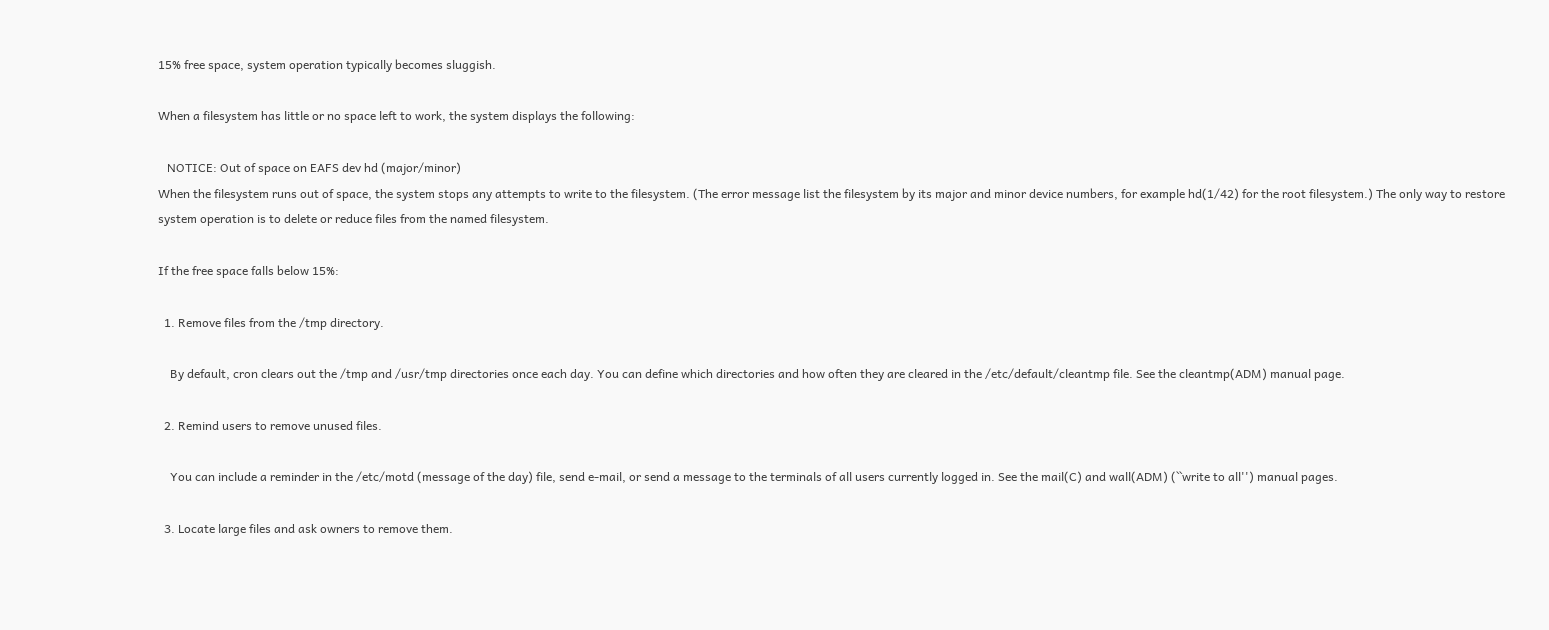15% free space, system operation typically becomes sluggish.

When a filesystem has little or no space left to work, the system displays the following:

   NOTICE: Out of space on EAFS dev hd (major/minor)
When the filesystem runs out of space, the system stops any attempts to write to the filesystem. (The error message list the filesystem by its major and minor device numbers, for example hd(1/42) for the root filesystem.) The only way to restore system operation is to delete or reduce files from the named filesystem.

If the free space falls below 15%:

  1. Remove files from the /tmp directory.

    By default, cron clears out the /tmp and /usr/tmp directories once each day. You can define which directories and how often they are cleared in the /etc/default/cleantmp file. See the cleantmp(ADM) manual page.

  2. Remind users to remove unused files.

    You can include a reminder in the /etc/motd (message of the day) file, send e-mail, or send a message to the terminals of all users currently logged in. See the mail(C) and wall(ADM) (``write to all'') manual pages.

  3. Locate large files and ask owners to remove them.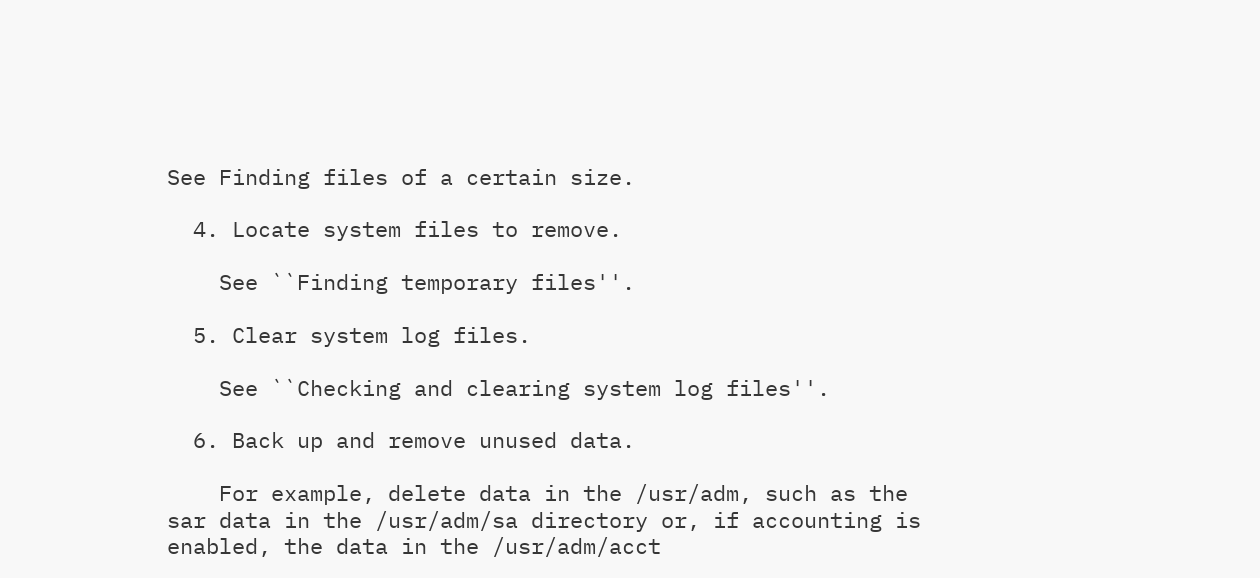See Finding files of a certain size.

  4. Locate system files to remove.

    See ``Finding temporary files''.

  5. Clear system log files.

    See ``Checking and clearing system log files''.

  6. Back up and remove unused data.

    For example, delete data in the /usr/adm, such as the sar data in the /usr/adm/sa directory or, if accounting is enabled, the data in the /usr/adm/acct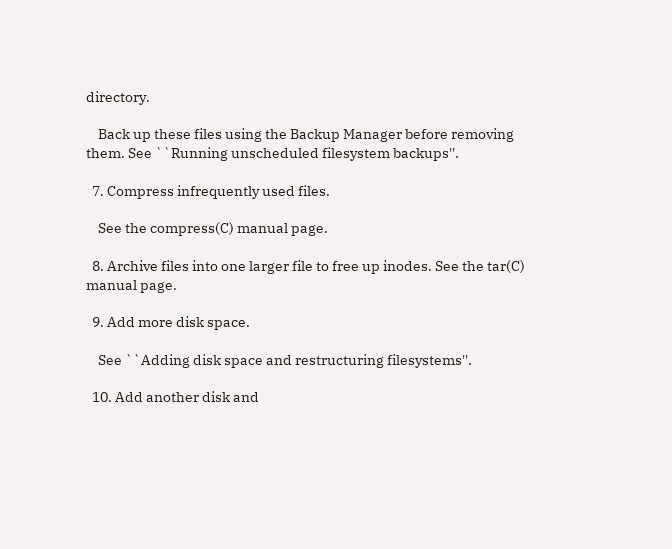directory.

    Back up these files using the Backup Manager before removing them. See ``Running unscheduled filesystem backups''.

  7. Compress infrequently used files.

    See the compress(C) manual page.

  8. Archive files into one larger file to free up inodes. See the tar(C) manual page.

  9. Add more disk space.

    See ``Adding disk space and restructuring filesystems''.

  10. Add another disk and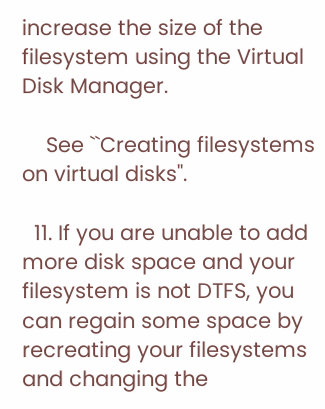increase the size of the filesystem using the Virtual Disk Manager.

    See ``Creating filesystems on virtual disks''.

  11. If you are unable to add more disk space and your filesystem is not DTFS, you can regain some space by recreating your filesystems and changing the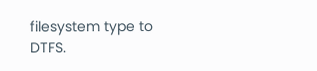filesystem type to DTFS.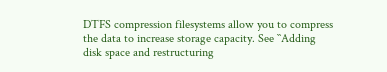DTFS compression filesystems allow you to compress the data to increase storage capacity. See ``Adding disk space and restructuring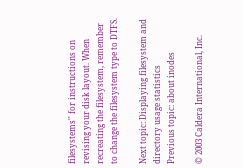filesystems'' for instructions on revising your disk layout. When recreating the filesystem, remember to change the filesystem type to DTFS.

Next topic: Displaying filesystem and directory usage statistics
Previous topic: about inodes

© 2003 Caldera International, Inc.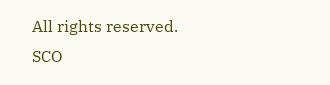All rights reserved.
SCO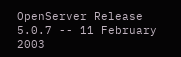OpenServer Release 5.0.7 -- 11 February 2003